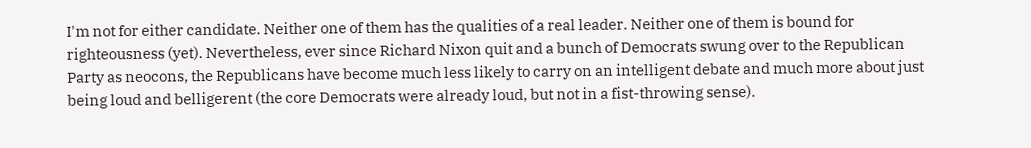I'm not for either candidate. Neither one of them has the qualities of a real leader. Neither one of them is bound for righteousness (yet). Nevertheless, ever since Richard Nixon quit and a bunch of Democrats swung over to the Republican Party as neocons, the Republicans have become much less likely to carry on an intelligent debate and much more about just being loud and belligerent (the core Democrats were already loud, but not in a fist-throwing sense).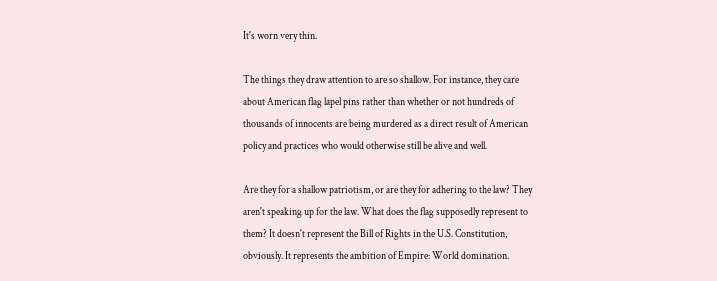It's worn very thin.

The things they draw attention to are so shallow. For instance, they care about American flag lapel pins rather than whether or not hundreds of thousands of innocents are being murdered as a direct result of American policy and practices who would otherwise still be alive and well.

Are they for a shallow patriotism, or are they for adhering to the law? They aren't speaking up for the law. What does the flag supposedly represent to them? It doesn't represent the Bill of Rights in the U.S. Constitution, obviously. It represents the ambition of Empire: World domination.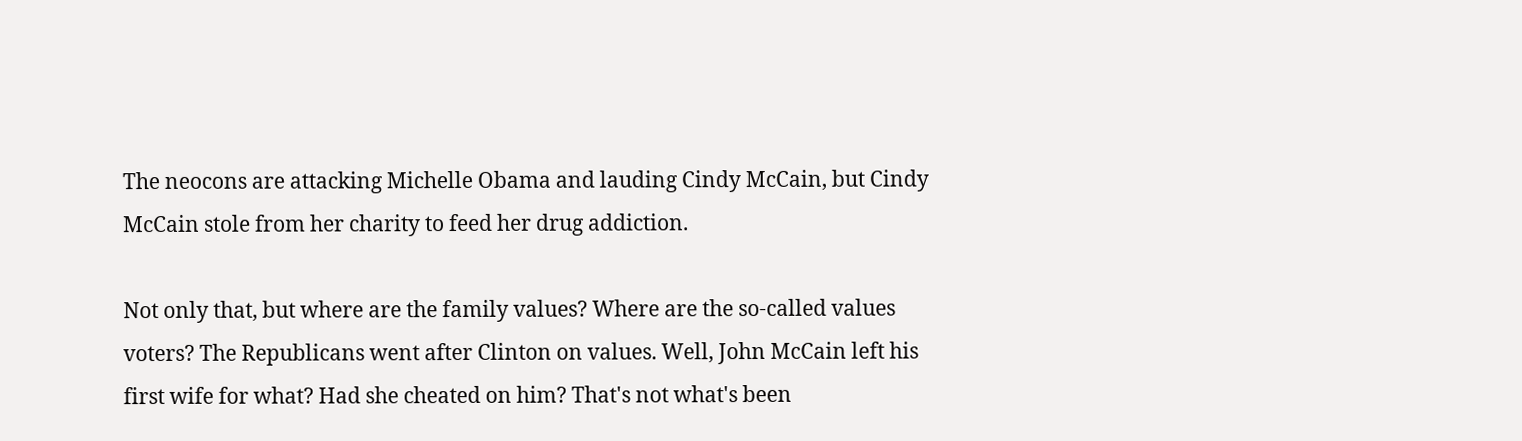The neocons are attacking Michelle Obama and lauding Cindy McCain, but Cindy McCain stole from her charity to feed her drug addiction.

Not only that, but where are the family values? Where are the so-called values voters? The Republicans went after Clinton on values. Well, John McCain left his first wife for what? Had she cheated on him? That's not what's been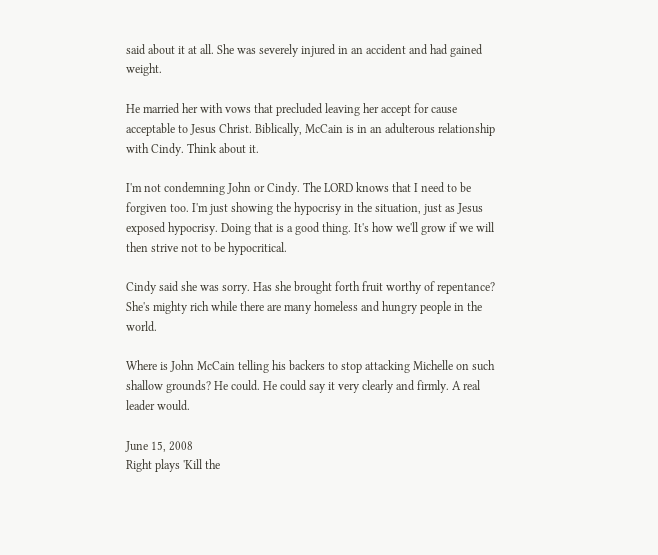said about it at all. She was severely injured in an accident and had gained weight.

He married her with vows that precluded leaving her accept for cause acceptable to Jesus Christ. Biblically, McCain is in an adulterous relationship with Cindy. Think about it.

I'm not condemning John or Cindy. The LORD knows that I need to be forgiven too. I'm just showing the hypocrisy in the situation, just as Jesus exposed hypocrisy. Doing that is a good thing. It's how we'll grow if we will then strive not to be hypocritical.

Cindy said she was sorry. Has she brought forth fruit worthy of repentance? She's mighty rich while there are many homeless and hungry people in the world.

Where is John McCain telling his backers to stop attacking Michelle on such shallow grounds? He could. He could say it very clearly and firmly. A real leader would.

June 15, 2008
Right plays 'Kill the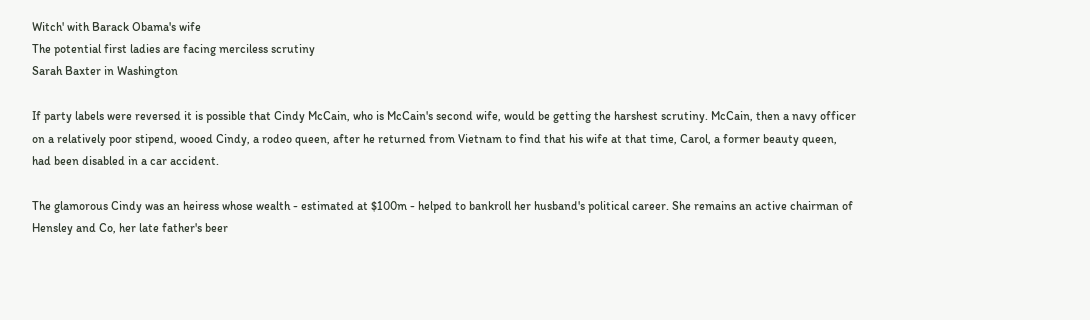Witch' with Barack Obama's wife
The potential first ladies are facing merciless scrutiny
Sarah Baxter in Washington

If party labels were reversed it is possible that Cindy McCain, who is McCain's second wife, would be getting the harshest scrutiny. McCain, then a navy officer on a relatively poor stipend, wooed Cindy, a rodeo queen, after he returned from Vietnam to find that his wife at that time, Carol, a former beauty queen, had been disabled in a car accident.

The glamorous Cindy was an heiress whose wealth - estimated at $100m - helped to bankroll her husband's political career. She remains an active chairman of Hensley and Co, her late father's beer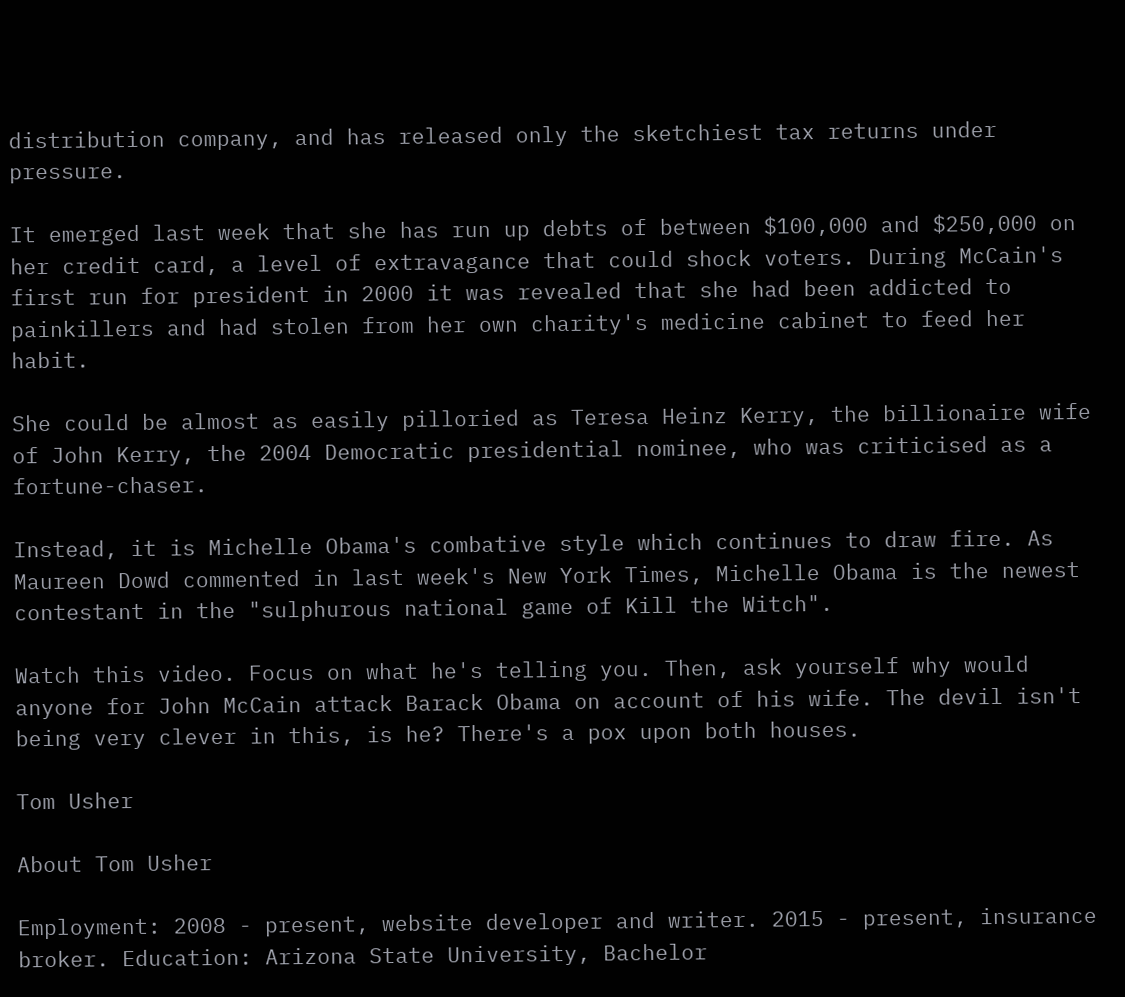distribution company, and has released only the sketchiest tax returns under pressure.

It emerged last week that she has run up debts of between $100,000 and $250,000 on her credit card, a level of extravagance that could shock voters. During McCain's first run for president in 2000 it was revealed that she had been addicted to painkillers and had stolen from her own charity's medicine cabinet to feed her habit.

She could be almost as easily pilloried as Teresa Heinz Kerry, the billionaire wife of John Kerry, the 2004 Democratic presidential nominee, who was criticised as a fortune-chaser.

Instead, it is Michelle Obama's combative style which continues to draw fire. As Maureen Dowd commented in last week's New York Times, Michelle Obama is the newest contestant in the "sulphurous national game of Kill the Witch".

Watch this video. Focus on what he's telling you. Then, ask yourself why would anyone for John McCain attack Barack Obama on account of his wife. The devil isn't being very clever in this, is he? There's a pox upon both houses.

Tom Usher

About Tom Usher

Employment: 2008 - present, website developer and writer. 2015 - present, insurance broker. Education: Arizona State University, Bachelor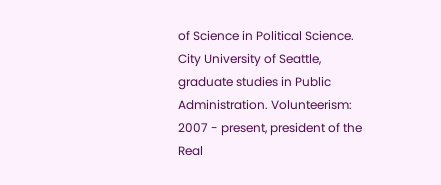of Science in Political Science. City University of Seattle, graduate studies in Public Administration. Volunteerism: 2007 - present, president of the Real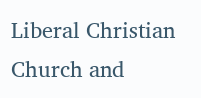Liberal Christian Church and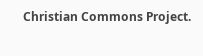Christian Commons Project.